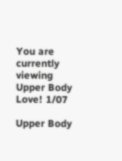You are currently viewing Upper Body Love! 1/07

Upper Body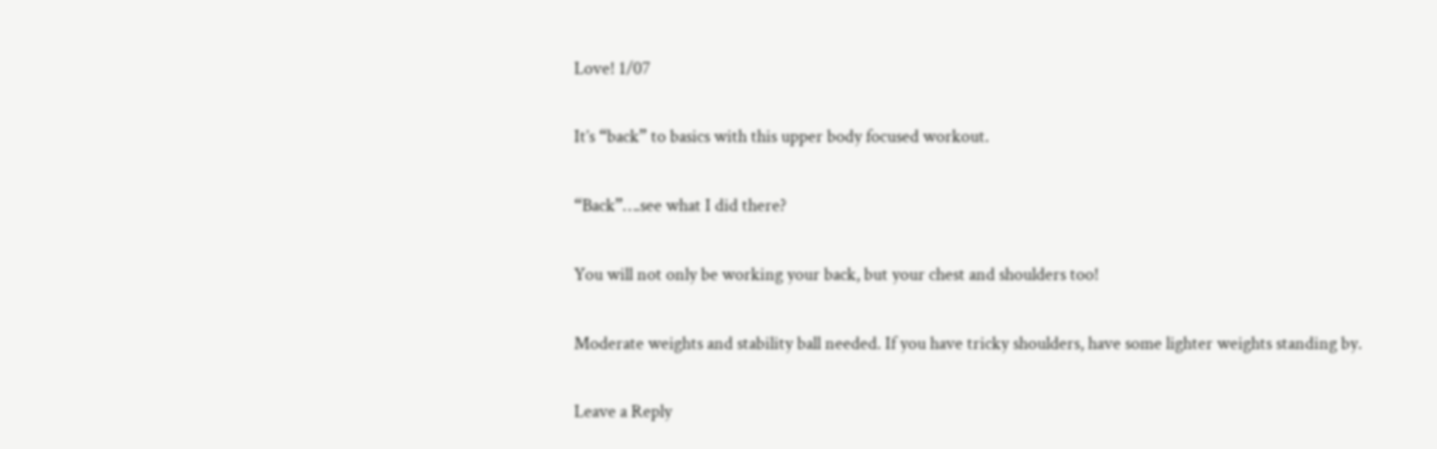Love! 1/07

It’s “back” to basics with this upper body focused workout.

“Back”….see what I did there?

You will not only be working your back, but your chest and shoulders too!

Moderate weights and stability ball needed. If you have tricky shoulders, have some lighter weights standing by.

Leave a Reply